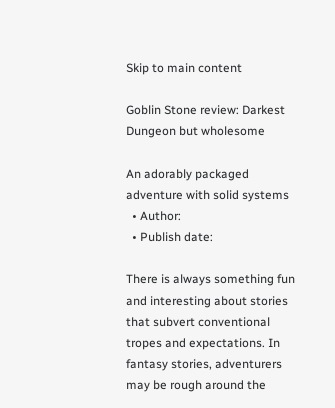Skip to main content

Goblin Stone review: Darkest Dungeon but wholesome

An adorably packaged adventure with solid systems
  • Author:
  • Publish date:

There is always something fun and interesting about stories that subvert conventional tropes and expectations. In fantasy stories, adventurers may be rough around the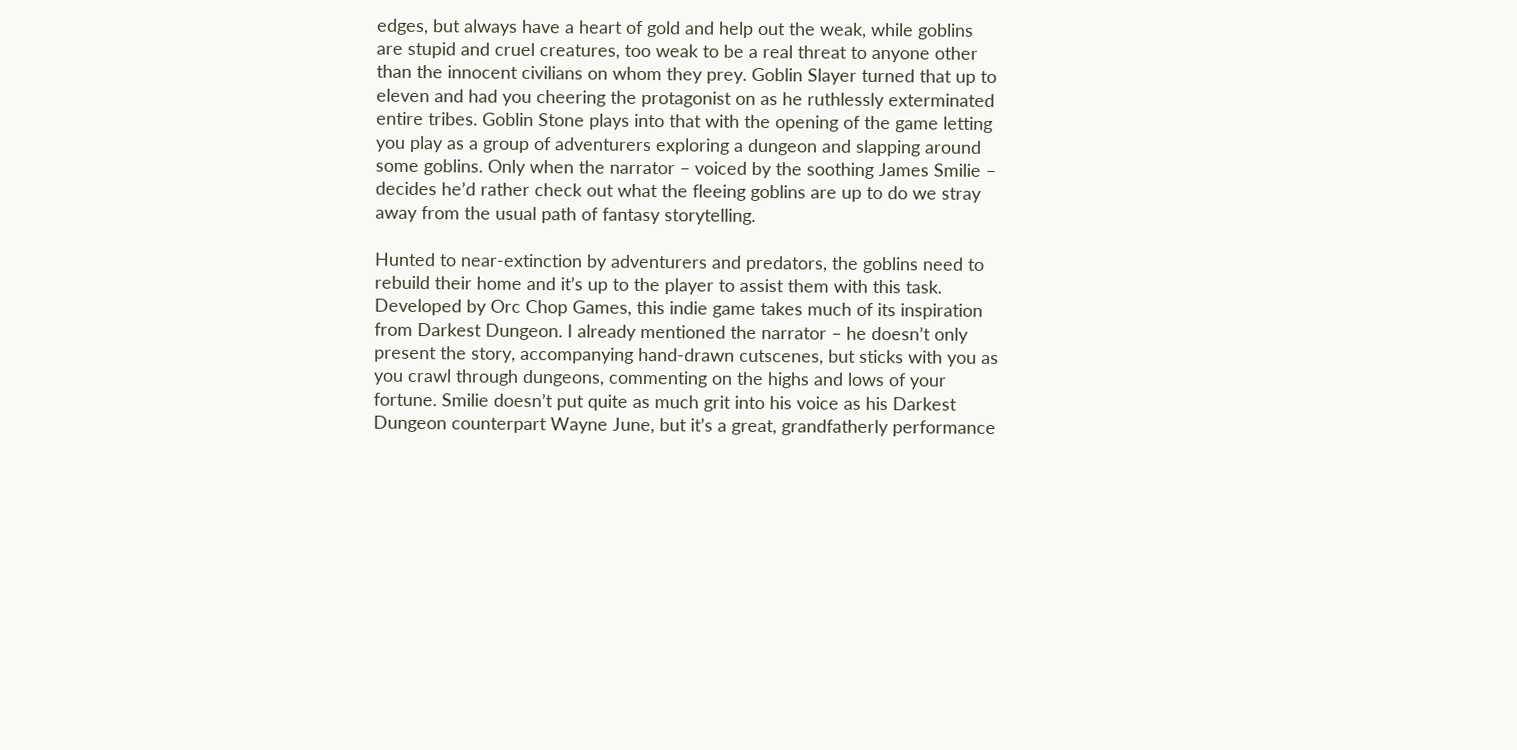edges, but always have a heart of gold and help out the weak, while goblins are stupid and cruel creatures, too weak to be a real threat to anyone other than the innocent civilians on whom they prey. Goblin Slayer turned that up to eleven and had you cheering the protagonist on as he ruthlessly exterminated entire tribes. Goblin Stone plays into that with the opening of the game letting you play as a group of adventurers exploring a dungeon and slapping around some goblins. Only when the narrator – voiced by the soothing James Smilie – decides he’d rather check out what the fleeing goblins are up to do we stray away from the usual path of fantasy storytelling.

Hunted to near-extinction by adventurers and predators, the goblins need to rebuild their home and it’s up to the player to assist them with this task. Developed by Orc Chop Games, this indie game takes much of its inspiration from Darkest Dungeon. I already mentioned the narrator – he doesn’t only present the story, accompanying hand-drawn cutscenes, but sticks with you as you crawl through dungeons, commenting on the highs and lows of your fortune. Smilie doesn’t put quite as much grit into his voice as his Darkest Dungeon counterpart Wayne June, but it’s a great, grandfatherly performance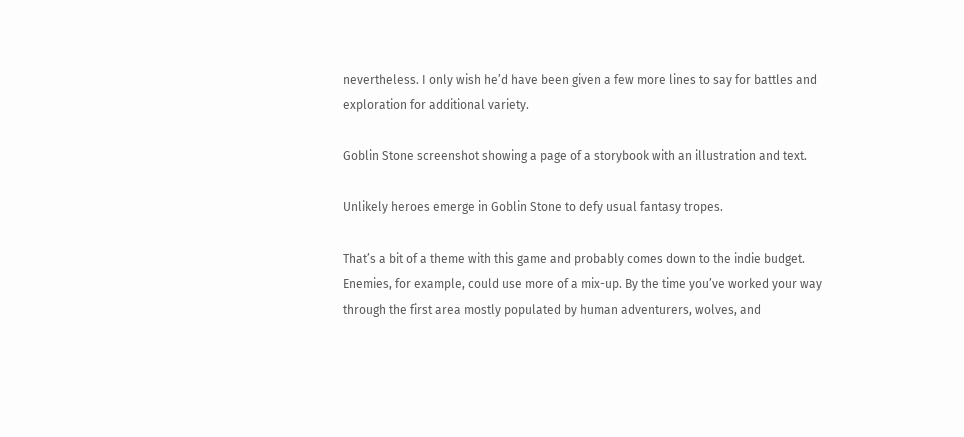nevertheless. I only wish he’d have been given a few more lines to say for battles and exploration for additional variety.

Goblin Stone screenshot showing a page of a storybook with an illustration and text.

Unlikely heroes emerge in Goblin Stone to defy usual fantasy tropes.

That’s a bit of a theme with this game and probably comes down to the indie budget. Enemies, for example, could use more of a mix-up. By the time you’ve worked your way through the first area mostly populated by human adventurers, wolves, and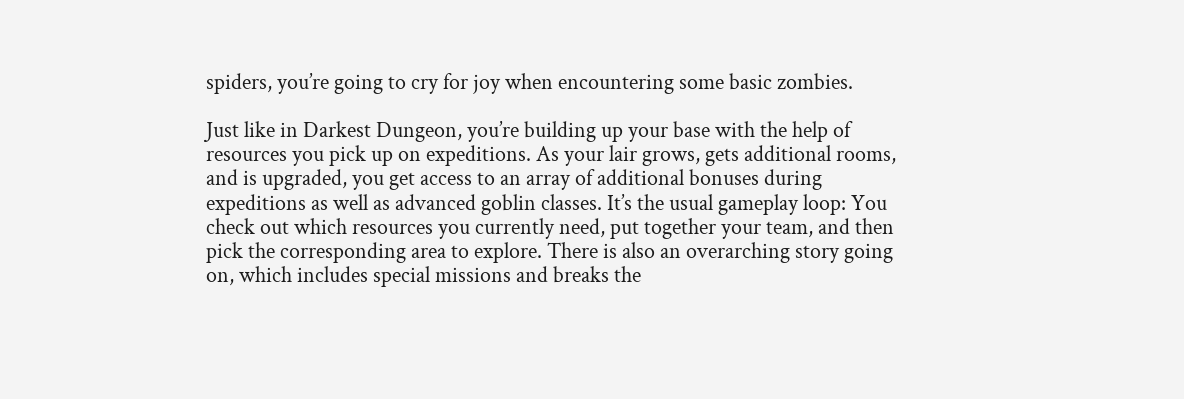spiders, you’re going to cry for joy when encountering some basic zombies.

Just like in Darkest Dungeon, you’re building up your base with the help of resources you pick up on expeditions. As your lair grows, gets additional rooms, and is upgraded, you get access to an array of additional bonuses during expeditions as well as advanced goblin classes. It’s the usual gameplay loop: You check out which resources you currently need, put together your team, and then pick the corresponding area to explore. There is also an overarching story going on, which includes special missions and breaks the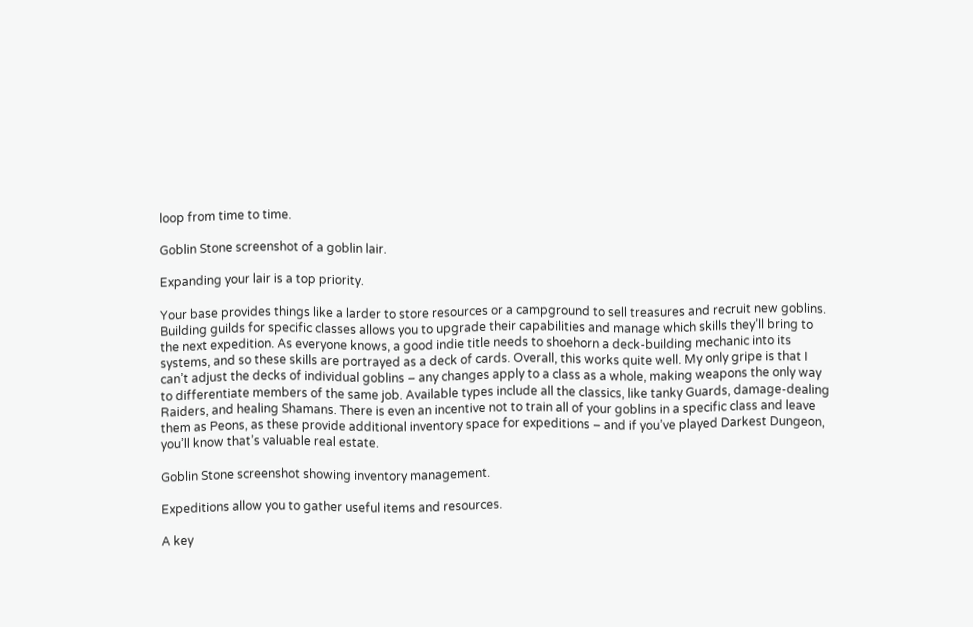loop from time to time.

Goblin Stone screenshot of a goblin lair.

Expanding your lair is a top priority.

Your base provides things like a larder to store resources or a campground to sell treasures and recruit new goblins. Building guilds for specific classes allows you to upgrade their capabilities and manage which skills they’ll bring to the next expedition. As everyone knows, a good indie title needs to shoehorn a deck-building mechanic into its systems, and so these skills are portrayed as a deck of cards. Overall, this works quite well. My only gripe is that I can’t adjust the decks of individual goblins – any changes apply to a class as a whole, making weapons the only way to differentiate members of the same job. Available types include all the classics, like tanky Guards, damage-dealing Raiders, and healing Shamans. There is even an incentive not to train all of your goblins in a specific class and leave them as Peons, as these provide additional inventory space for expeditions – and if you’ve played Darkest Dungeon, you’ll know that’s valuable real estate.

Goblin Stone screenshot showing inventory management.

Expeditions allow you to gather useful items and resources.

A key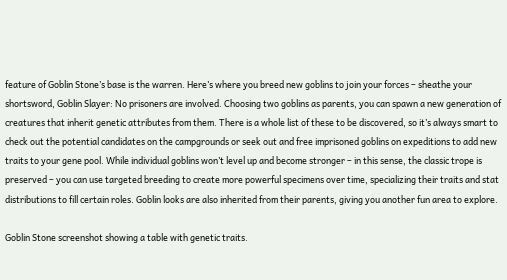feature of Goblin Stone’s base is the warren. Here’s where you breed new goblins to join your forces – sheathe your shortsword, Goblin Slayer: No prisoners are involved. Choosing two goblins as parents, you can spawn a new generation of creatures that inherit genetic attributes from them. There is a whole list of these to be discovered, so it’s always smart to check out the potential candidates on the campgrounds or seek out and free imprisoned goblins on expeditions to add new traits to your gene pool. While individual goblins won’t level up and become stronger – in this sense, the classic trope is preserved – you can use targeted breeding to create more powerful specimens over time, specializing their traits and stat distributions to fill certain roles. Goblin looks are also inherited from their parents, giving you another fun area to explore.

Goblin Stone screenshot showing a table with genetic traits.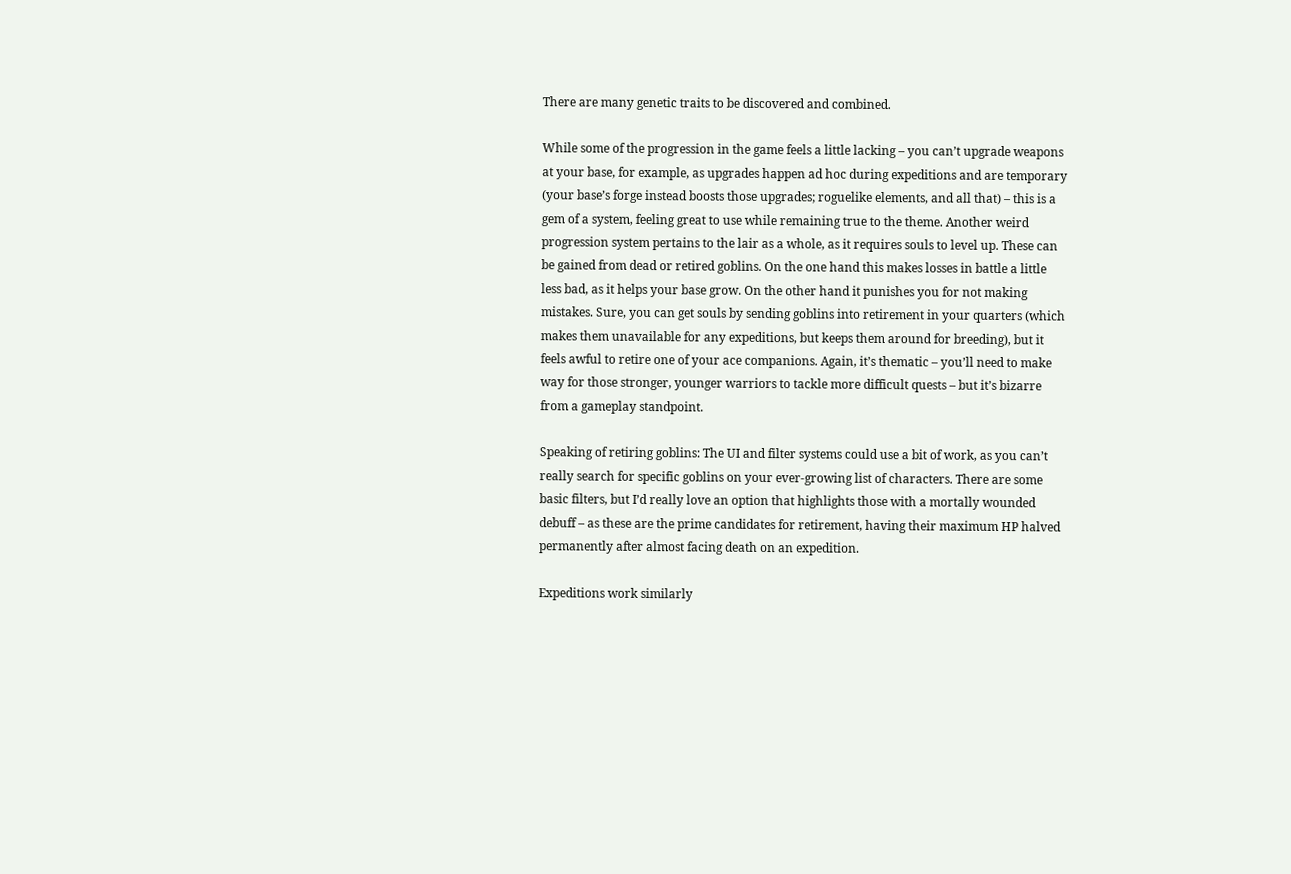There are many genetic traits to be discovered and combined.

While some of the progression in the game feels a little lacking – you can’t upgrade weapons at your base, for example, as upgrades happen ad hoc during expeditions and are temporary (your base’s forge instead boosts those upgrades; roguelike elements, and all that) – this is a gem of a system, feeling great to use while remaining true to the theme. Another weird progression system pertains to the lair as a whole, as it requires souls to level up. These can be gained from dead or retired goblins. On the one hand this makes losses in battle a little less bad, as it helps your base grow. On the other hand it punishes you for not making mistakes. Sure, you can get souls by sending goblins into retirement in your quarters (which makes them unavailable for any expeditions, but keeps them around for breeding), but it feels awful to retire one of your ace companions. Again, it’s thematic – you’ll need to make way for those stronger, younger warriors to tackle more difficult quests – but it’s bizarre from a gameplay standpoint.

Speaking of retiring goblins: The UI and filter systems could use a bit of work, as you can’t really search for specific goblins on your ever-growing list of characters. There are some basic filters, but I’d really love an option that highlights those with a mortally wounded debuff – as these are the prime candidates for retirement, having their maximum HP halved permanently after almost facing death on an expedition.

Expeditions work similarly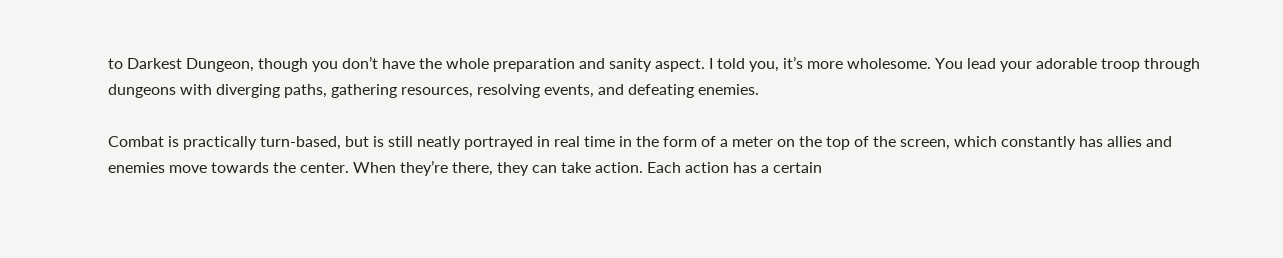to Darkest Dungeon, though you don’t have the whole preparation and sanity aspect. I told you, it’s more wholesome. You lead your adorable troop through dungeons with diverging paths, gathering resources, resolving events, and defeating enemies.

Combat is practically turn-based, but is still neatly portrayed in real time in the form of a meter on the top of the screen, which constantly has allies and enemies move towards the center. When they’re there, they can take action. Each action has a certain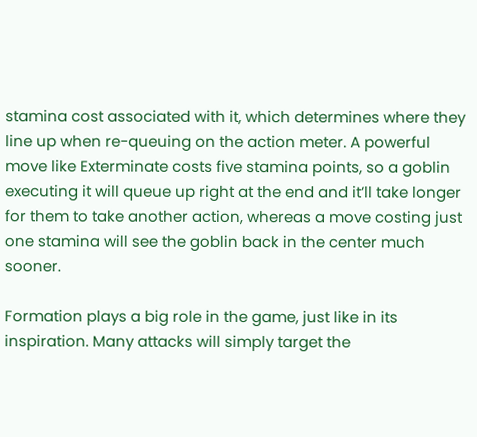stamina cost associated with it, which determines where they line up when re-queuing on the action meter. A powerful move like Exterminate costs five stamina points, so a goblin executing it will queue up right at the end and it’ll take longer for them to take another action, whereas a move costing just one stamina will see the goblin back in the center much sooner.

Formation plays a big role in the game, just like in its inspiration. Many attacks will simply target the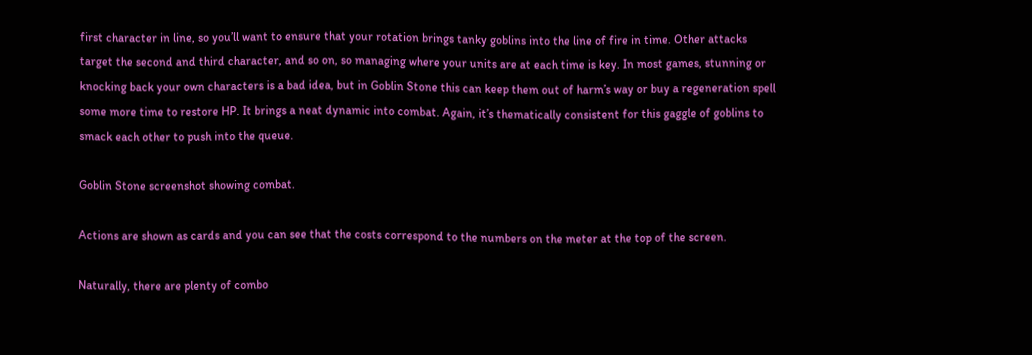first character in line, so you’ll want to ensure that your rotation brings tanky goblins into the line of fire in time. Other attacks target the second and third character, and so on, so managing where your units are at each time is key. In most games, stunning or knocking back your own characters is a bad idea, but in Goblin Stone this can keep them out of harm’s way or buy a regeneration spell some more time to restore HP. It brings a neat dynamic into combat. Again, it’s thematically consistent for this gaggle of goblins to smack each other to push into the queue.

Goblin Stone screenshot showing combat.

Actions are shown as cards and you can see that the costs correspond to the numbers on the meter at the top of the screen.

Naturally, there are plenty of combo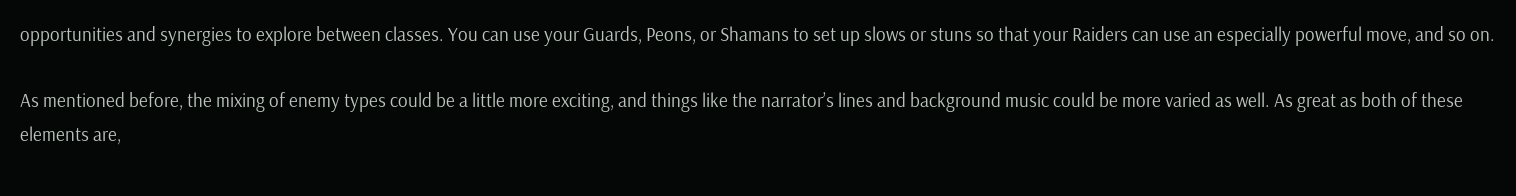opportunities and synergies to explore between classes. You can use your Guards, Peons, or Shamans to set up slows or stuns so that your Raiders can use an especially powerful move, and so on.

As mentioned before, the mixing of enemy types could be a little more exciting, and things like the narrator’s lines and background music could be more varied as well. As great as both of these elements are,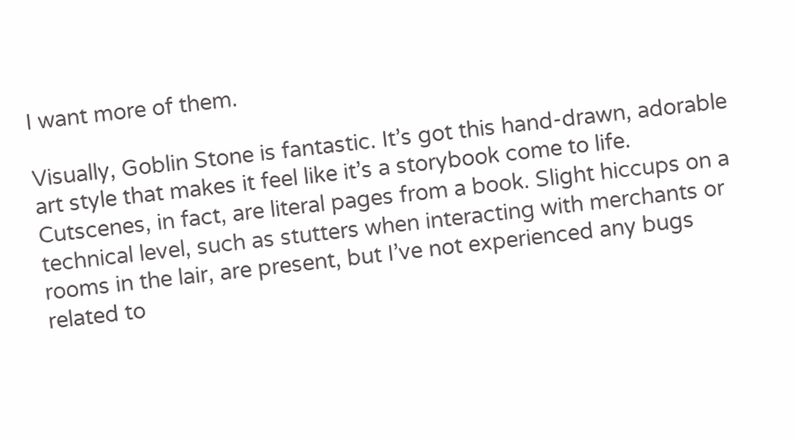I want more of them.

Visually, Goblin Stone is fantastic. It’s got this hand-drawn, adorable art style that makes it feel like it’s a storybook come to life. Cutscenes, in fact, are literal pages from a book. Slight hiccups on a technical level, such as stutters when interacting with merchants or rooms in the lair, are present, but I’ve not experienced any bugs related to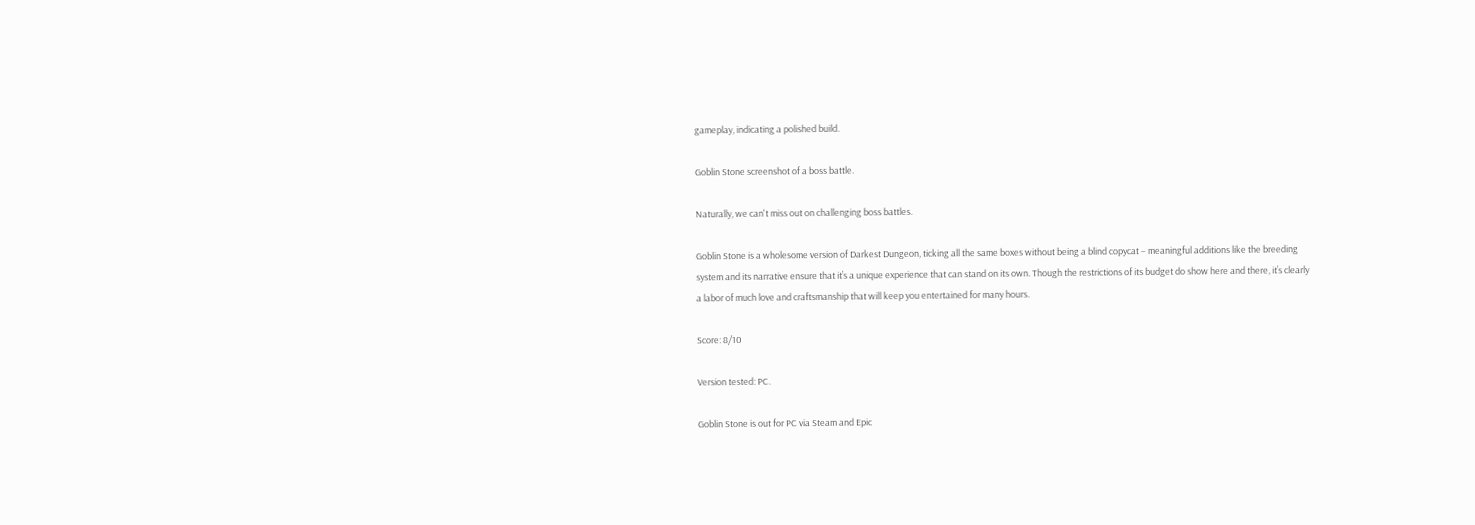gameplay, indicating a polished build.

Goblin Stone screenshot of a boss battle.

Naturally, we can't miss out on challenging boss battles.

Goblin Stone is a wholesome version of Darkest Dungeon, ticking all the same boxes without being a blind copycat – meaningful additions like the breeding system and its narrative ensure that it’s a unique experience that can stand on its own. Though the restrictions of its budget do show here and there, it’s clearly a labor of much love and craftsmanship that will keep you entertained for many hours.

Score: 8/10

Version tested: PC.

Goblin Stone is out for PC via Steam and Epic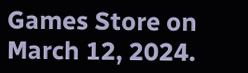Games Store on March 12, 2024.